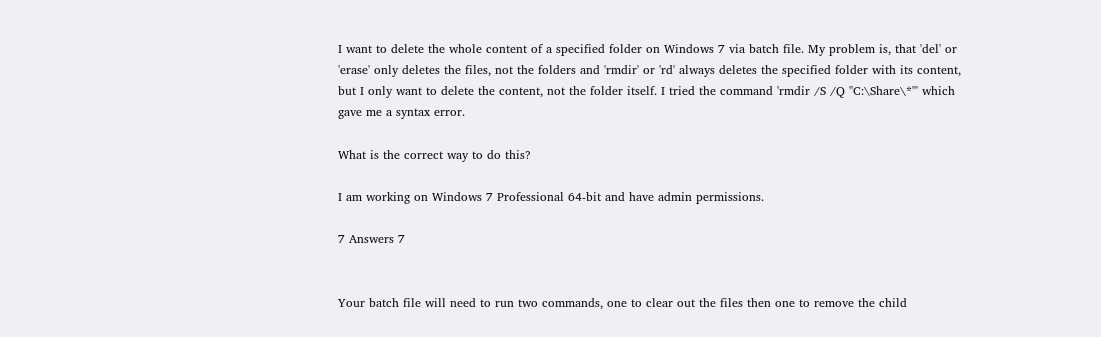I want to delete the whole content of a specified folder on Windows 7 via batch file. My problem is, that 'del' or 'erase' only deletes the files, not the folders and 'rmdir' or 'rd' always deletes the specified folder with its content, but I only want to delete the content, not the folder itself. I tried the command 'rmdir /S /Q "C:\Share\*"' which gave me a syntax error.

What is the correct way to do this?

I am working on Windows 7 Professional 64-bit and have admin permissions.

7 Answers 7


Your batch file will need to run two commands, one to clear out the files then one to remove the child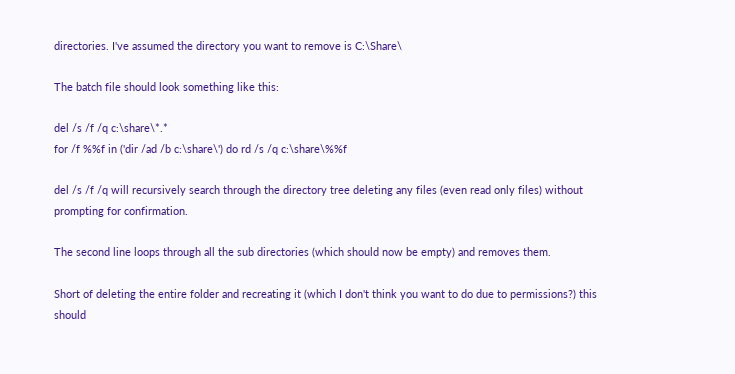directories. I've assumed the directory you want to remove is C:\Share\

The batch file should look something like this:

del /s /f /q c:\share\*.*
for /f %%f in ('dir /ad /b c:\share\') do rd /s /q c:\share\%%f

del /s /f /q will recursively search through the directory tree deleting any files (even read only files) without prompting for confirmation.

The second line loops through all the sub directories (which should now be empty) and removes them.

Short of deleting the entire folder and recreating it (which I don't think you want to do due to permissions?) this should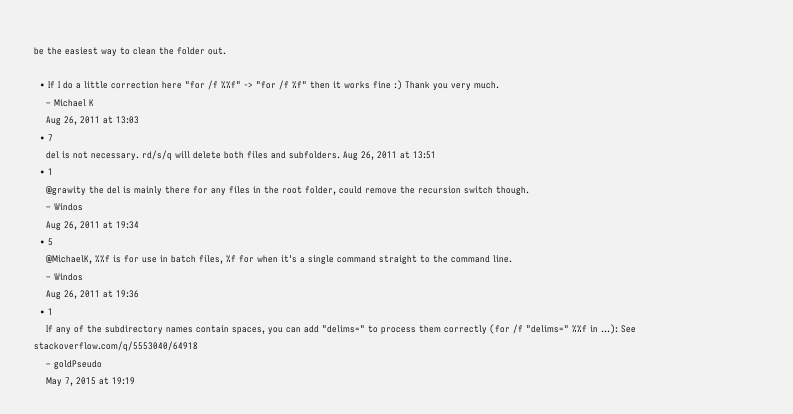be the easiest way to clean the folder out.

  • If I do a little correction here "for /f %%f" -> "for /f %f" then it works fine :) Thank you very much.
    – Michael K
    Aug 26, 2011 at 13:03
  • 7
    del is not necessary. rd/s/q will delete both files and subfolders. Aug 26, 2011 at 13:51
  • 1
    @grawity the del is mainly there for any files in the root folder, could remove the recursion switch though.
    – Windos
    Aug 26, 2011 at 19:34
  • 5
    @MichaelK, %%f is for use in batch files, %f for when it's a single command straight to the command line.
    – Windos
    Aug 26, 2011 at 19:36
  • 1
    If any of the subdirectory names contain spaces, you can add "delims=" to process them correctly (for /f "delims=" %%f in ...): See stackoverflow.com/q/5553040/64918
    – goldPseudo
    May 7, 2015 at 19:19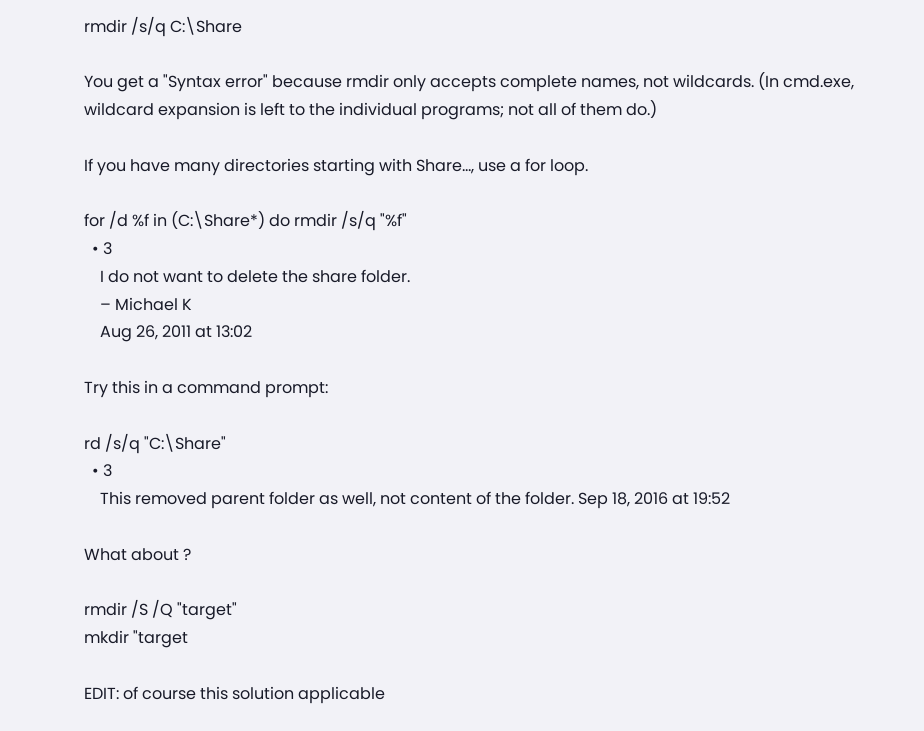rmdir /s/q C:\Share

You get a "Syntax error" because rmdir only accepts complete names, not wildcards. (In cmd.exe, wildcard expansion is left to the individual programs; not all of them do.)

If you have many directories starting with Share..., use a for loop.

for /d %f in (C:\Share*) do rmdir /s/q "%f"
  • 3
    I do not want to delete the share folder.
    – Michael K
    Aug 26, 2011 at 13:02

Try this in a command prompt:

rd /s/q "C:\Share"
  • 3
    This removed parent folder as well, not content of the folder. Sep 18, 2016 at 19:52

What about ?

rmdir /S /Q "target"
mkdir "target

EDIT: of course this solution applicable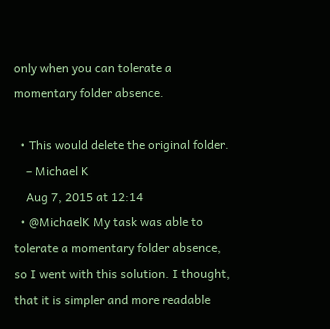only when you can tolerate a momentary folder absence.

  • This would delete the original folder.
    – Michael K
    Aug 7, 2015 at 12:14
  • @MichaelK My task was able to tolerate a momentary folder absence, so I went with this solution. I thought, that it is simpler and more readable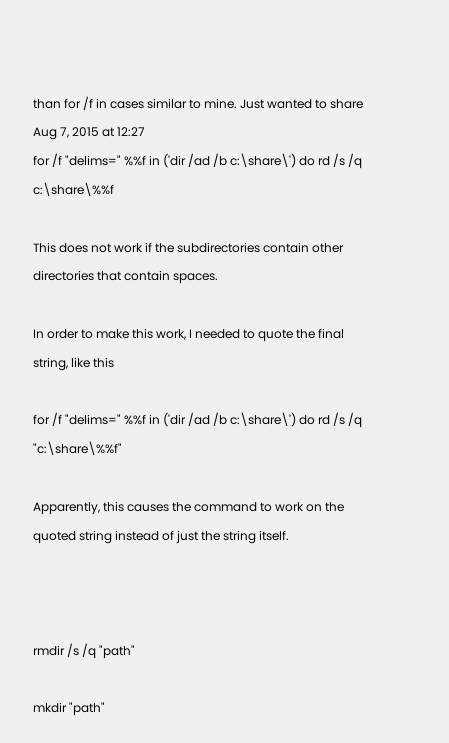than for /f in cases similar to mine. Just wanted to share Aug 7, 2015 at 12:27
for /f "delims=" %%f in ('dir /ad /b c:\share\') do rd /s /q c:\share\%%f

This does not work if the subdirectories contain other directories that contain spaces.

In order to make this work, I needed to quote the final string, like this

for /f "delims=" %%f in ('dir /ad /b c:\share\') do rd /s /q "c:\share\%%f"

Apparently, this causes the command to work on the quoted string instead of just the string itself.



rmdir /s /q "path"

mkdir "path"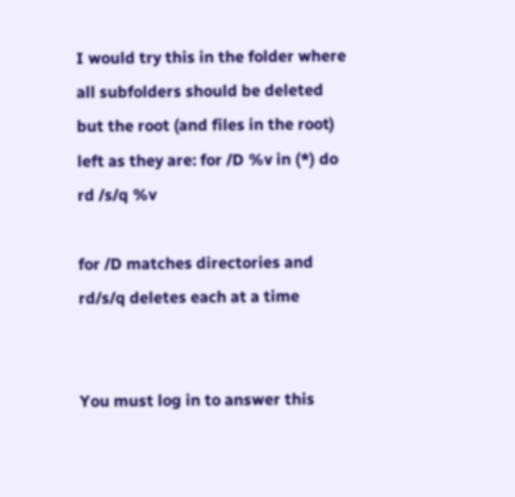I would try this in the folder where all subfolders should be deleted but the root (and files in the root) left as they are: for /D %v in (*) do rd /s/q %v

for /D matches directories and rd/s/q deletes each at a time


You must log in to answer this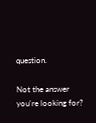question.

Not the answer you're looking for?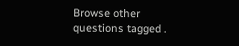Browse other questions tagged .